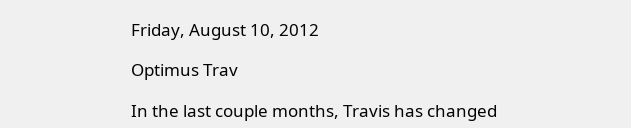Friday, August 10, 2012

Optimus Trav

In the last couple months, Travis has changed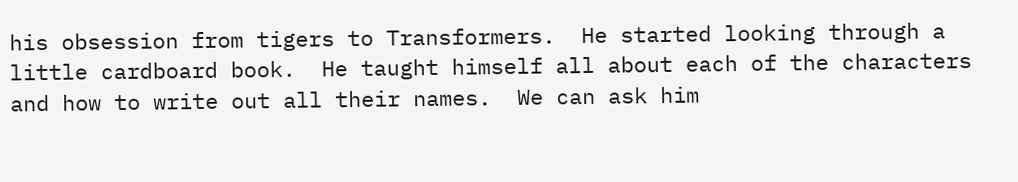his obsession from tigers to Transformers.  He started looking through a little cardboard book.  He taught himself all about each of the characters and how to write out all their names.  We can ask him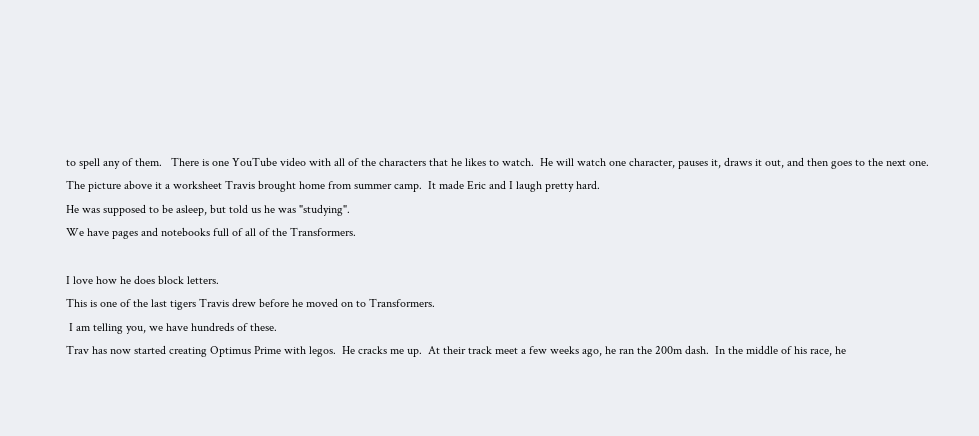to spell any of them.   There is one YouTube video with all of the characters that he likes to watch.  He will watch one character, pauses it, draws it out, and then goes to the next one.
The picture above it a worksheet Travis brought home from summer camp.  It made Eric and I laugh pretty hard.
He was supposed to be asleep, but told us he was "studying".
We have pages and notebooks full of all of the Transformers.

I love how he does block letters.
This is one of the last tigers Travis drew before he moved on to Transformers.
 I am telling you, we have hundreds of these.
Trav has now started creating Optimus Prime with legos.  He cracks me up.  At their track meet a few weeks ago, he ran the 200m dash.  In the middle of his race, he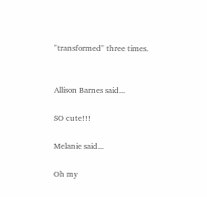"transformed" three times.


Allison Barnes said...

SO cute!!!

Melanie said...

Oh my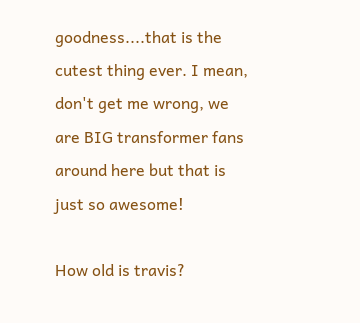goodness....that is the cutest thing ever. I mean, don't get me wrong, we are BIG transformer fans around here but that is just so awesome!

How old is travis?